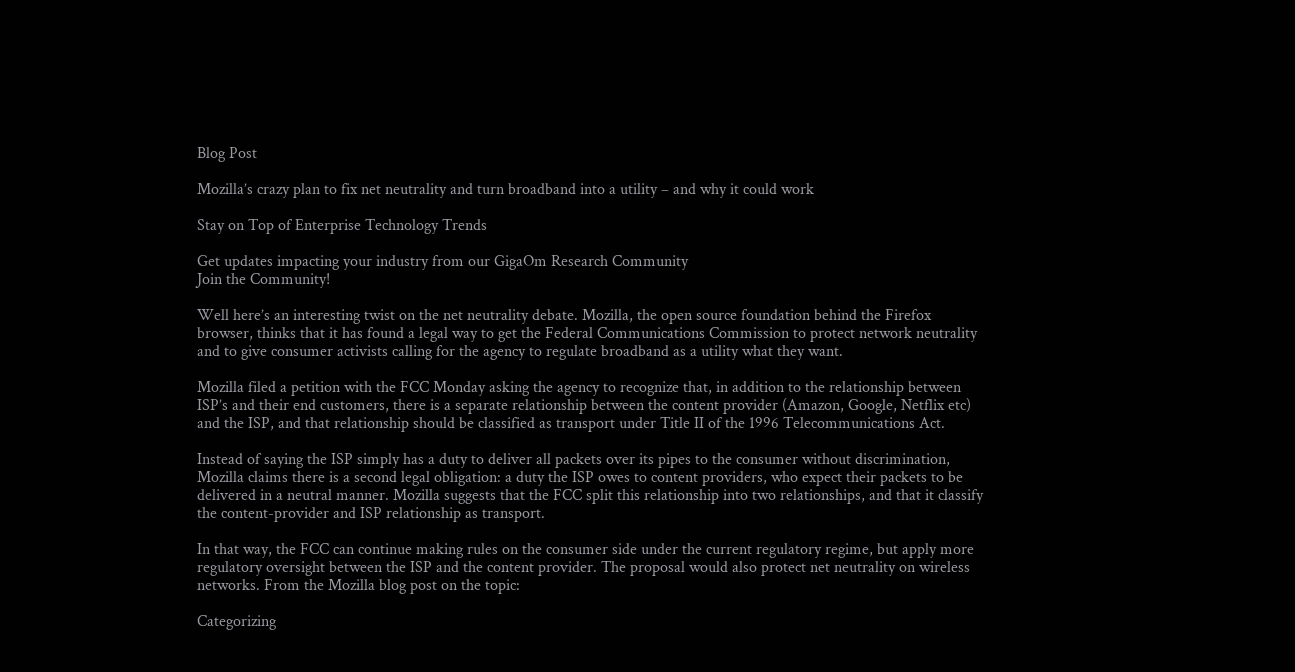Blog Post

Mozilla’s crazy plan to fix net neutrality and turn broadband into a utility – and why it could work

Stay on Top of Enterprise Technology Trends

Get updates impacting your industry from our GigaOm Research Community
Join the Community!

Well here’s an interesting twist on the net neutrality debate. Mozilla, the open source foundation behind the Firefox browser, thinks that it has found a legal way to get the Federal Communications Commission to protect network neutrality and to give consumer activists calling for the agency to regulate broadband as a utility what they want.

Mozilla filed a petition with the FCC Monday asking the agency to recognize that, in addition to the relationship between ISP’s and their end customers, there is a separate relationship between the content provider (Amazon, Google, Netflix etc) and the ISP, and that relationship should be classified as transport under Title II of the 1996 Telecommunications Act.

Instead of saying the ISP simply has a duty to deliver all packets over its pipes to the consumer without discrimination, Mozilla claims there is a second legal obligation: a duty the ISP owes to content providers, who expect their packets to be delivered in a neutral manner. Mozilla suggests that the FCC split this relationship into two relationships, and that it classify the content-provider and ISP relationship as transport.

In that way, the FCC can continue making rules on the consumer side under the current regulatory regime, but apply more regulatory oversight between the ISP and the content provider. The proposal would also protect net neutrality on wireless networks. From the Mozilla blog post on the topic:

Categorizing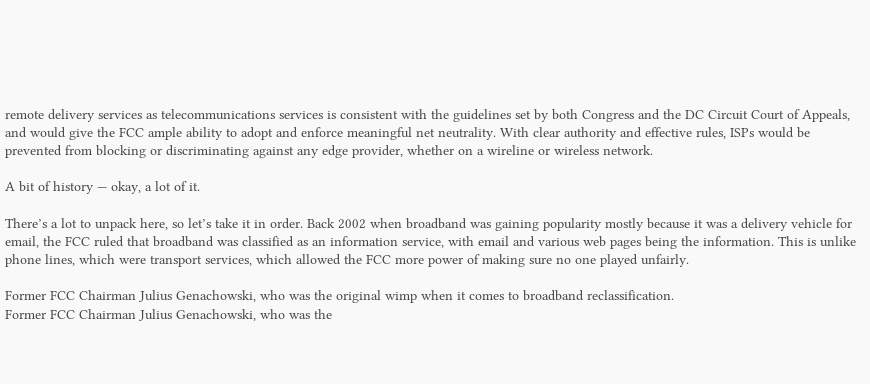remote delivery services as telecommunications services is consistent with the guidelines set by both Congress and the DC Circuit Court of Appeals, and would give the FCC ample ability to adopt and enforce meaningful net neutrality. With clear authority and effective rules, ISPs would be prevented from blocking or discriminating against any edge provider, whether on a wireline or wireless network.

A bit of history — okay, a lot of it.

There’s a lot to unpack here, so let’s take it in order. Back 2002 when broadband was gaining popularity mostly because it was a delivery vehicle for email, the FCC ruled that broadband was classified as an information service, with email and various web pages being the information. This is unlike phone lines, which were transport services, which allowed the FCC more power of making sure no one played unfairly.

Former FCC Chairman Julius Genachowski, who was the original wimp when it comes to broadband reclassification.
Former FCC Chairman Julius Genachowski, who was the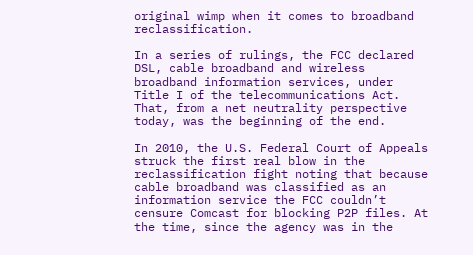original wimp when it comes to broadband reclassification.

In a series of rulings, the FCC declared DSL, cable broadband and wireless broadband information services, under Title I of the telecommunications Act. That, from a net neutrality perspective today, was the beginning of the end.

In 2010, the U.S. Federal Court of Appeals struck the first real blow in the reclassification fight noting that because cable broadband was classified as an information service the FCC couldn’t censure Comcast for blocking P2P files. At the time, since the agency was in the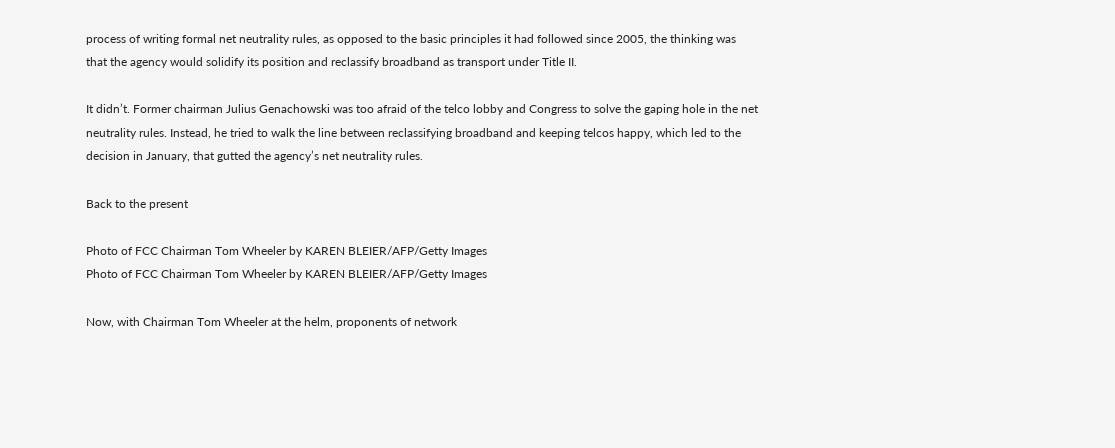process of writing formal net neutrality rules, as opposed to the basic principles it had followed since 2005, the thinking was that the agency would solidify its position and reclassify broadband as transport under Title II.

It didn’t. Former chairman Julius Genachowski was too afraid of the telco lobby and Congress to solve the gaping hole in the net neutrality rules. Instead, he tried to walk the line between reclassifying broadband and keeping telcos happy, which led to the decision in January, that gutted the agency’s net neutrality rules.

Back to the present

Photo of FCC Chairman Tom Wheeler by KAREN BLEIER/AFP/Getty Images
Photo of FCC Chairman Tom Wheeler by KAREN BLEIER/AFP/Getty Images

Now, with Chairman Tom Wheeler at the helm, proponents of network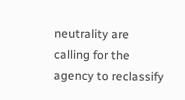neutrality are calling for the agency to reclassify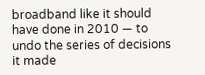broadband like it should have done in 2010 — to undo the series of decisions it made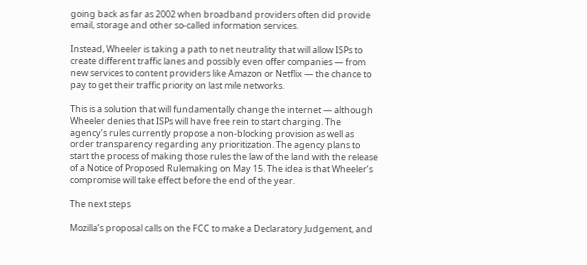going back as far as 2002 when broadband providers often did provide email, storage and other so-called information services.

Instead, Wheeler is taking a path to net neutrality that will allow ISPs to create different traffic lanes and possibly even offer companies — from new services to content providers like Amazon or Netflix — the chance to pay to get their traffic priority on last mile networks.

This is a solution that will fundamentally change the internet — although Wheeler denies that ISPs will have free rein to start charging. The agency’s rules currently propose a non-blocking provision as well as order transparency regarding any prioritization. The agency plans to start the process of making those rules the law of the land with the release of a Notice of Proposed Rulemaking on May 15. The idea is that Wheeler’s compromise will take effect before the end of the year.

The next steps

Mozilla’s proposal calls on the FCC to make a Declaratory Judgement, and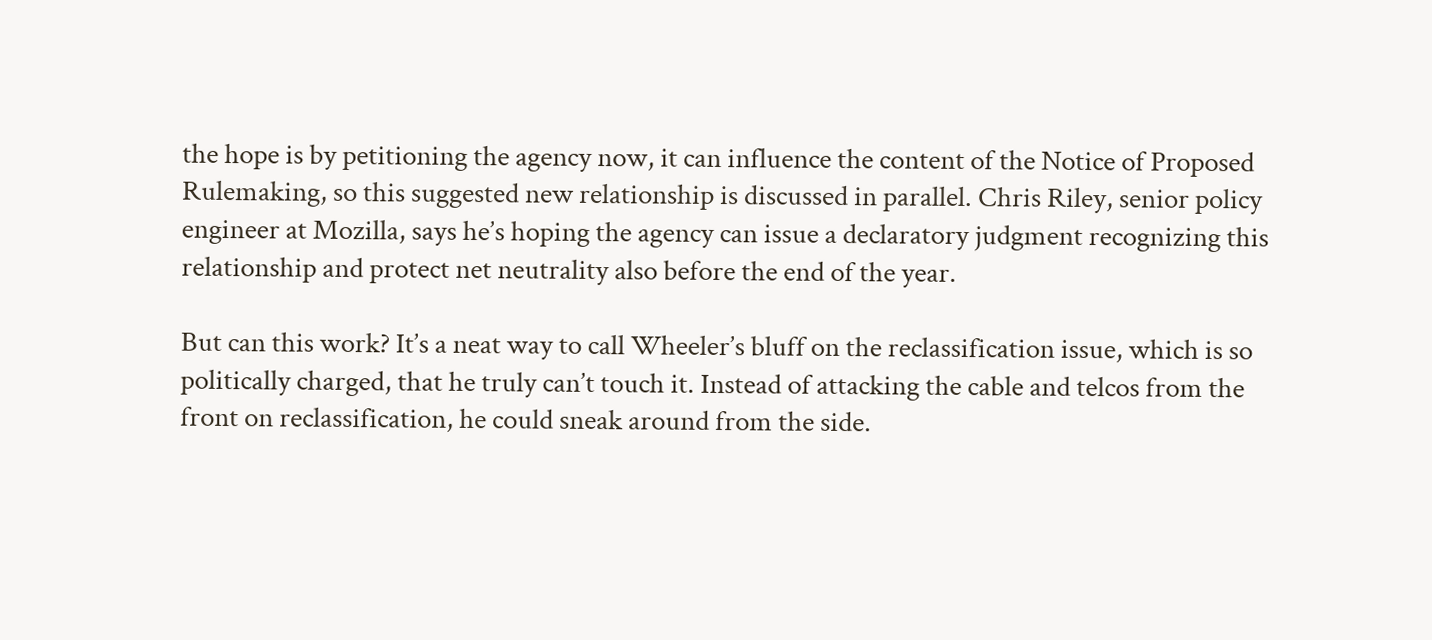the hope is by petitioning the agency now, it can influence the content of the Notice of Proposed Rulemaking, so this suggested new relationship is discussed in parallel. Chris Riley, senior policy engineer at Mozilla, says he’s hoping the agency can issue a declaratory judgment recognizing this relationship and protect net neutrality also before the end of the year.

But can this work? It’s a neat way to call Wheeler’s bluff on the reclassification issue, which is so politically charged, that he truly can’t touch it. Instead of attacking the cable and telcos from the front on reclassification, he could sneak around from the side.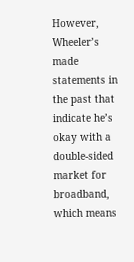However, Wheeler’s made statements in the past that indicate he’s okay with a double-sided market for broadband, which means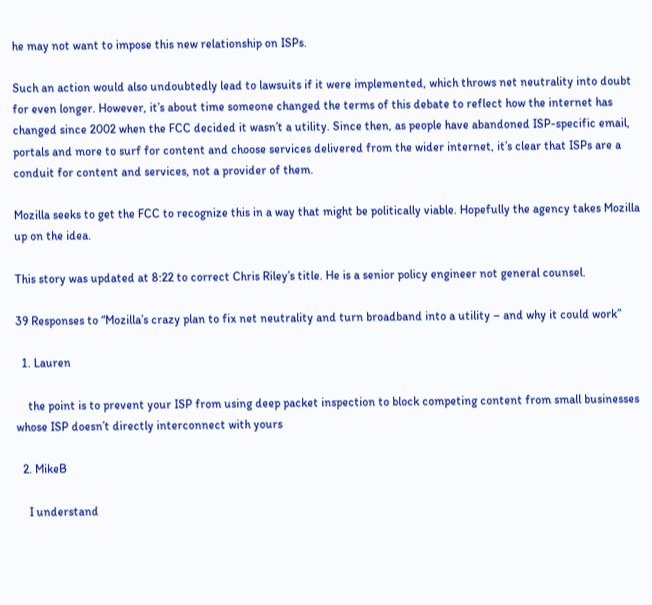he may not want to impose this new relationship on ISPs.

Such an action would also undoubtedly lead to lawsuits if it were implemented, which throws net neutrality into doubt for even longer. However, it’s about time someone changed the terms of this debate to reflect how the internet has changed since 2002 when the FCC decided it wasn’t a utility. Since then, as people have abandoned ISP-specific email, portals and more to surf for content and choose services delivered from the wider internet, it’s clear that ISPs are a conduit for content and services, not a provider of them.

Mozilla seeks to get the FCC to recognize this in a way that might be politically viable. Hopefully the agency takes Mozilla up on the idea.

This story was updated at 8:22 to correct Chris Riley’s title. He is a senior policy engineer not general counsel.

39 Responses to “Mozilla’s crazy plan to fix net neutrality and turn broadband into a utility – and why it could work”

  1. Lauren

    the point is to prevent your ISP from using deep packet inspection to block competing content from small businesses whose ISP doesn’t directly interconnect with yours

  2. MikeB

    I understand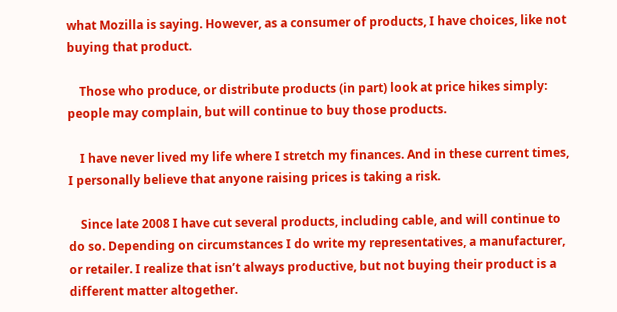what Mozilla is saying. However, as a consumer of products, I have choices, like not buying that product.

    Those who produce, or distribute products (in part) look at price hikes simply: people may complain, but will continue to buy those products.

    I have never lived my life where I stretch my finances. And in these current times, I personally believe that anyone raising prices is taking a risk.

    Since late 2008 I have cut several products, including cable, and will continue to do so. Depending on circumstances I do write my representatives, a manufacturer, or retailer. I realize that isn’t always productive, but not buying their product is a different matter altogether.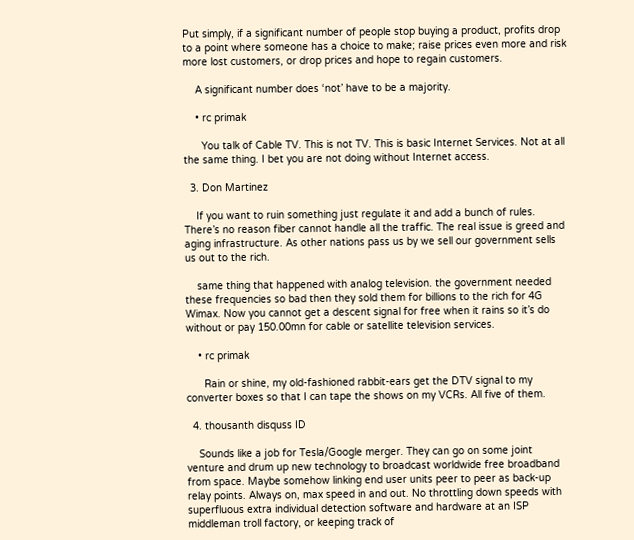Put simply, if a significant number of people stop buying a product, profits drop to a point where someone has a choice to make; raise prices even more and risk more lost customers, or drop prices and hope to regain customers.

    A significant number does ‘not’ have to be a majority.

    • rc primak

      You talk of Cable TV. This is not TV. This is basic Internet Services. Not at all the same thing. I bet you are not doing without Internet access.

  3. Don Martinez

    If you want to ruin something just regulate it and add a bunch of rules. There’s no reason fiber cannot handle all the traffic. The real issue is greed and aging infrastructure. As other nations pass us by we sell our government sells us out to the rich.

    same thing that happened with analog television. the government needed these frequencies so bad then they sold them for billions to the rich for 4G Wimax. Now you cannot get a descent signal for free when it rains so it’s do without or pay 150.00mn for cable or satellite television services.

    • rc primak

      Rain or shine, my old-fashioned rabbit-ears get the DTV signal to my converter boxes so that I can tape the shows on my VCRs. All five of them.

  4. thousanth disquss ID

    Sounds like a job for Tesla/Google merger. They can go on some joint venture and drum up new technology to broadcast worldwide free broadband from space. Maybe somehow linking end user units peer to peer as back-up relay points. Always on, max speed in and out. No throttling down speeds with superfluous extra individual detection software and hardware at an ISP middleman troll factory, or keeping track of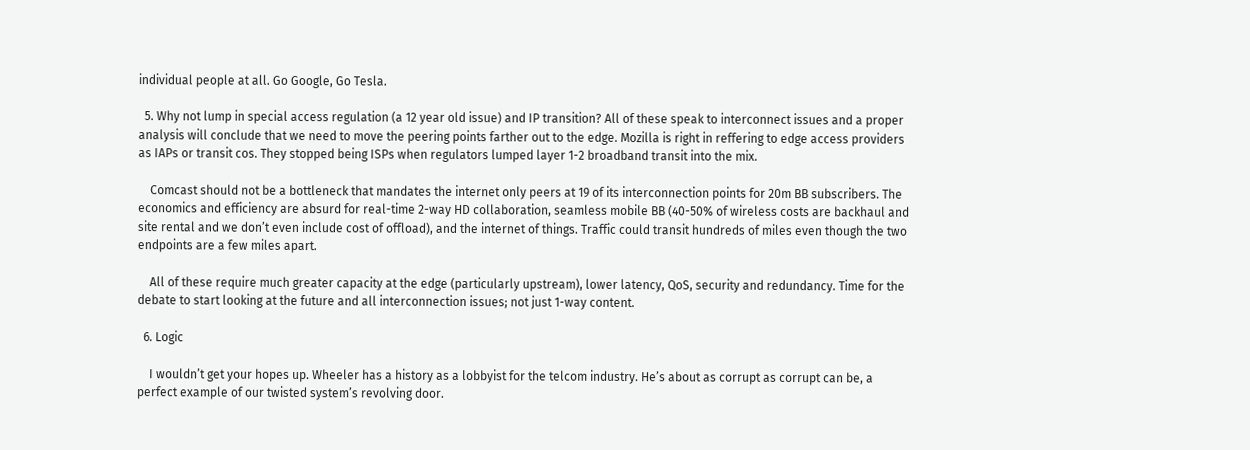individual people at all. Go Google, Go Tesla.

  5. Why not lump in special access regulation (a 12 year old issue) and IP transition? All of these speak to interconnect issues and a proper analysis will conclude that we need to move the peering points farther out to the edge. Mozilla is right in reffering to edge access providers as IAPs or transit cos. They stopped being ISPs when regulators lumped layer 1-2 broadband transit into the mix.

    Comcast should not be a bottleneck that mandates the internet only peers at 19 of its interconnection points for 20m BB subscribers. The economics and efficiency are absurd for real-time 2-way HD collaboration, seamless mobile BB (40-50% of wireless costs are backhaul and site rental and we don’t even include cost of offload), and the internet of things. Traffic could transit hundreds of miles even though the two endpoints are a few miles apart.

    All of these require much greater capacity at the edge (particularly upstream), lower latency, QoS, security and redundancy. Time for the debate to start looking at the future and all interconnection issues; not just 1-way content.

  6. Logic

    I wouldn’t get your hopes up. Wheeler has a history as a lobbyist for the telcom industry. He’s about as corrupt as corrupt can be, a perfect example of our twisted system’s revolving door.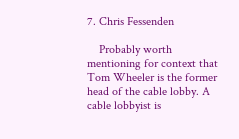7. Chris Fessenden

    Probably worth mentioning for context that Tom Wheeler is the former head of the cable lobby. A cable lobbyist is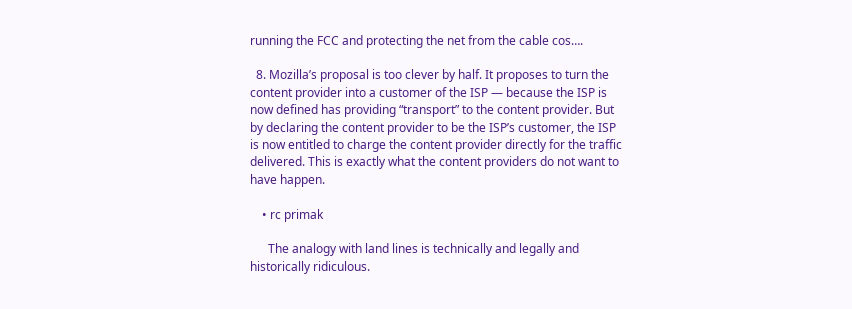running the FCC and protecting the net from the cable cos….

  8. Mozilla’s proposal is too clever by half. It proposes to turn the content provider into a customer of the ISP — because the ISP is now defined has providing “transport” to the content provider. But by declaring the content provider to be the ISP’s customer, the ISP is now entitled to charge the content provider directly for the traffic delivered. This is exactly what the content providers do not want to have happen.

    • rc primak

      The analogy with land lines is technically and legally and historically ridiculous.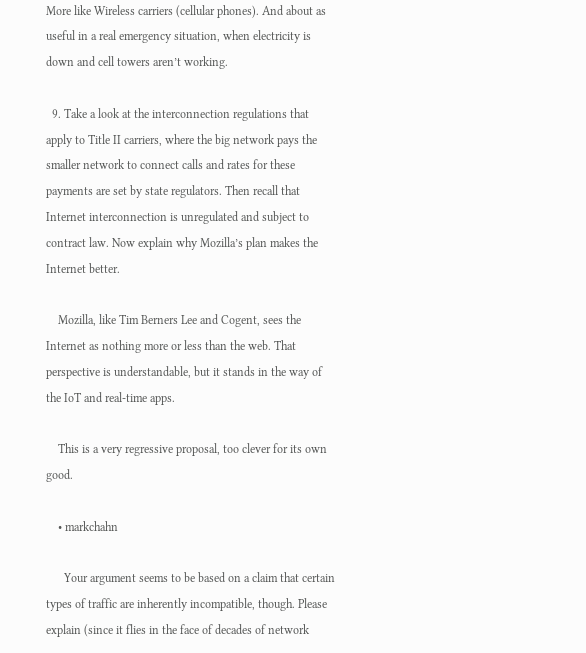More like Wireless carriers (cellular phones). And about as useful in a real emergency situation, when electricity is down and cell towers aren’t working.

  9. Take a look at the interconnection regulations that apply to Title II carriers, where the big network pays the smaller network to connect calls and rates for these payments are set by state regulators. Then recall that Internet interconnection is unregulated and subject to contract law. Now explain why Mozilla’s plan makes the Internet better.

    Mozilla, like Tim Berners Lee and Cogent, sees the Internet as nothing more or less than the web. That perspective is understandable, but it stands in the way of the IoT and real-time apps.

    This is a very regressive proposal, too clever for its own good.

    • markchahn

      Your argument seems to be based on a claim that certain types of traffic are inherently incompatible, though. Please explain (since it flies in the face of decades of network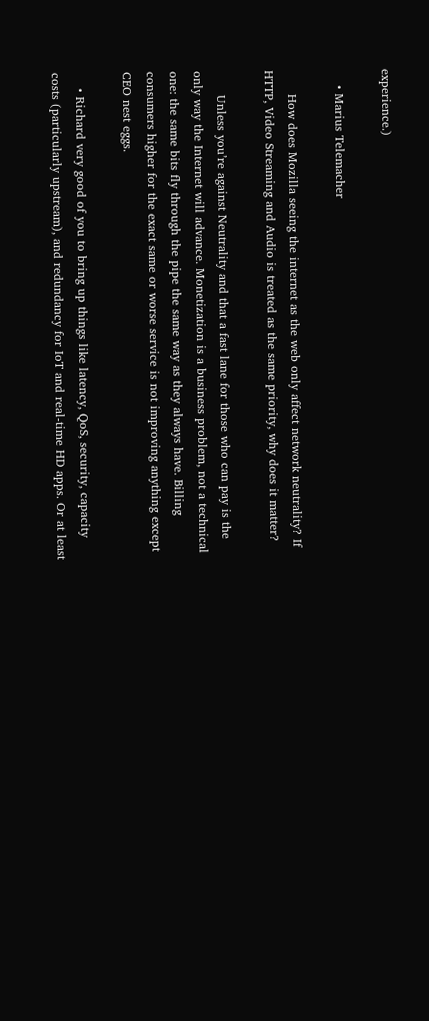experience.)

    • Marius Telemacher

      How does Mozilla seeing the internet as the web only affect network neutrality? If HTTP, Video Streaming and Audio is treated as the same priority, why does it matter?

      Unless you’re against Neutrality and that a fast lane for those who can pay is the only way the Internet will advance. Monetization is a business problem, not a technical one: the same bits fly through the pipe the same way as they always have. Billing consumers higher for the exact same or worse service is not improving anything except CEO nest eggs.

    • Richard very good of you to bring up things like latency, QoS, security, capacity costs (particularly upstream), and redundancy for IoT and real-time HD apps. Or at least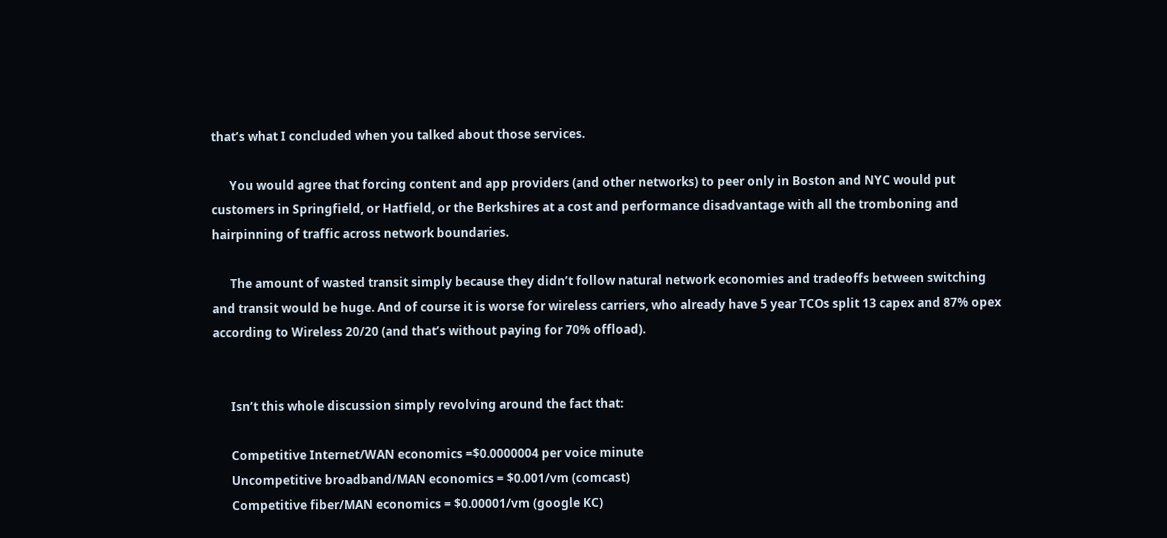that’s what I concluded when you talked about those services.

      You would agree that forcing content and app providers (and other networks) to peer only in Boston and NYC would put customers in Springfield, or Hatfield, or the Berkshires at a cost and performance disadvantage with all the tromboning and hairpinning of traffic across network boundaries.

      The amount of wasted transit simply because they didn’t follow natural network economies and tradeoffs between switching and transit would be huge. And of course it is worse for wireless carriers, who already have 5 year TCOs split 13 capex and 87% opex according to Wireless 20/20 (and that’s without paying for 70% offload).


      Isn’t this whole discussion simply revolving around the fact that:

      Competitive Internet/WAN economics =$0.0000004 per voice minute
      Uncompetitive broadband/MAN economics = $0.001/vm (comcast)
      Competitive fiber/MAN economics = $0.00001/vm (google KC)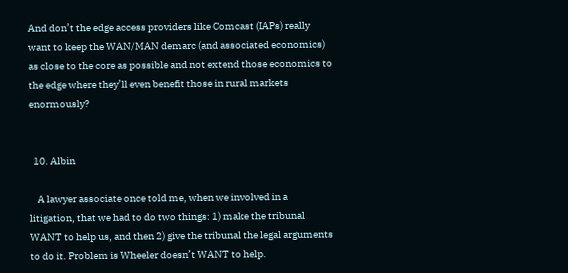And don’t the edge access providers like Comcast (IAPs) really want to keep the WAN/MAN demarc (and associated economics) as close to the core as possible and not extend those economics to the edge where they’ll even benefit those in rural markets enormously?


  10. Albin

    A lawyer associate once told me, when we involved in a litigation, that we had to do two things: 1) make the tribunal WANT to help us, and then 2) give the tribunal the legal arguments to do it. Problem is Wheeler doesn’t WANT to help.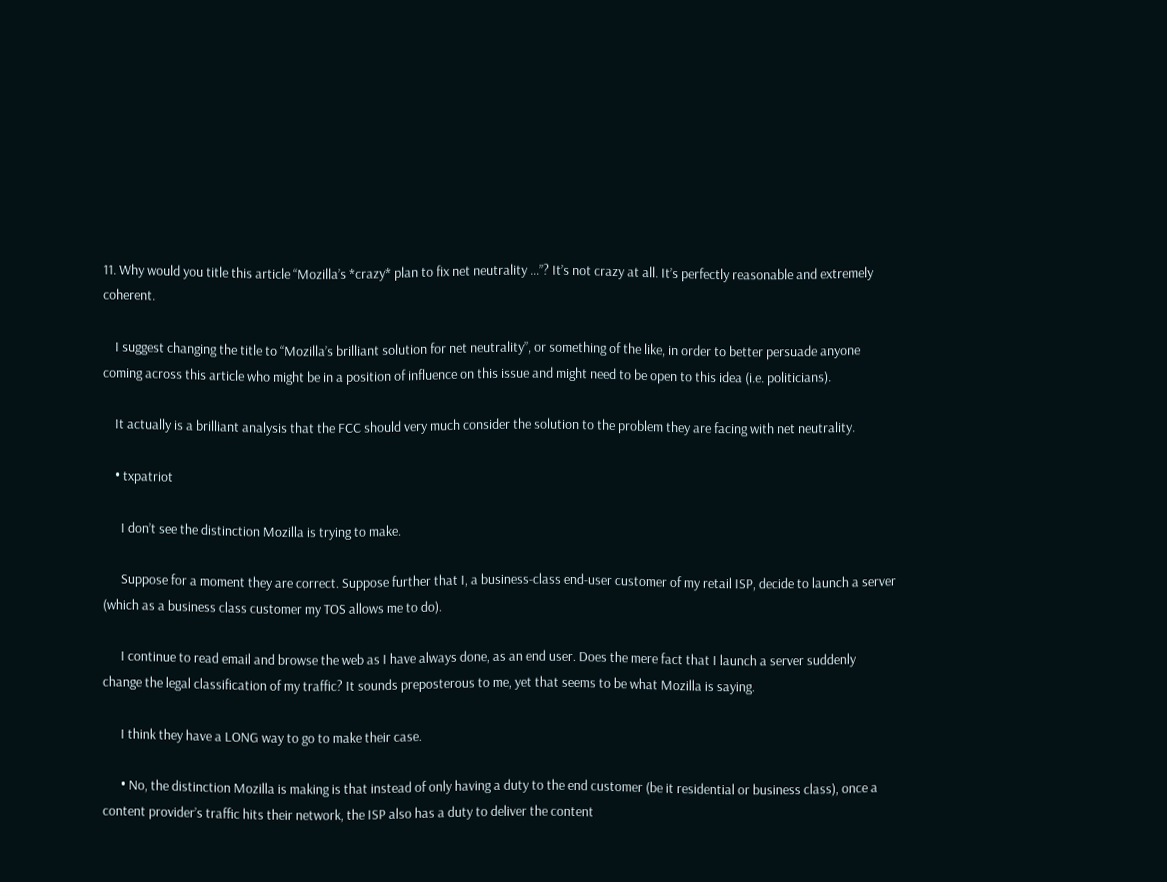11. Why would you title this article “Mozilla’s *crazy* plan to fix net neutrality …”? It’s not crazy at all. It’s perfectly reasonable and extremely coherent.

    I suggest changing the title to “Mozilla’s brilliant solution for net neutrality”, or something of the like, in order to better persuade anyone coming across this article who might be in a position of influence on this issue and might need to be open to this idea (i.e. politicians).

    It actually is a brilliant analysis that the FCC should very much consider the solution to the problem they are facing with net neutrality.

    • txpatriot

      I don’t see the distinction Mozilla is trying to make.

      Suppose for a moment they are correct. Suppose further that I, a business-class end-user customer of my retail ISP, decide to launch a server (which as a business class customer my TOS allows me to do).

      I continue to read email and browse the web as I have always done, as an end user. Does the mere fact that I launch a server suddenly change the legal classification of my traffic? It sounds preposterous to me, yet that seems to be what Mozilla is saying.

      I think they have a LONG way to go to make their case.

      • No, the distinction Mozilla is making is that instead of only having a duty to the end customer (be it residential or business class), once a content provider’s traffic hits their network, the ISP also has a duty to deliver the content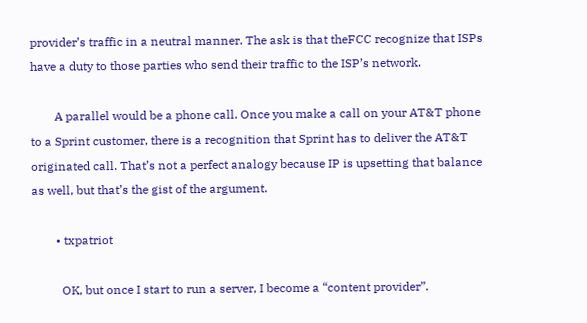provider’s traffic in a neutral manner. The ask is that theFCC recognize that ISPs have a duty to those parties who send their traffic to the ISP’s network.

        A parallel would be a phone call. Once you make a call on your AT&T phone to a Sprint customer, there is a recognition that Sprint has to deliver the AT&T originated call. That’s not a perfect analogy because IP is upsetting that balance as well, but that’s the gist of the argument.

        • txpatriot

          OK, but once I start to run a server, I become a “content provider”.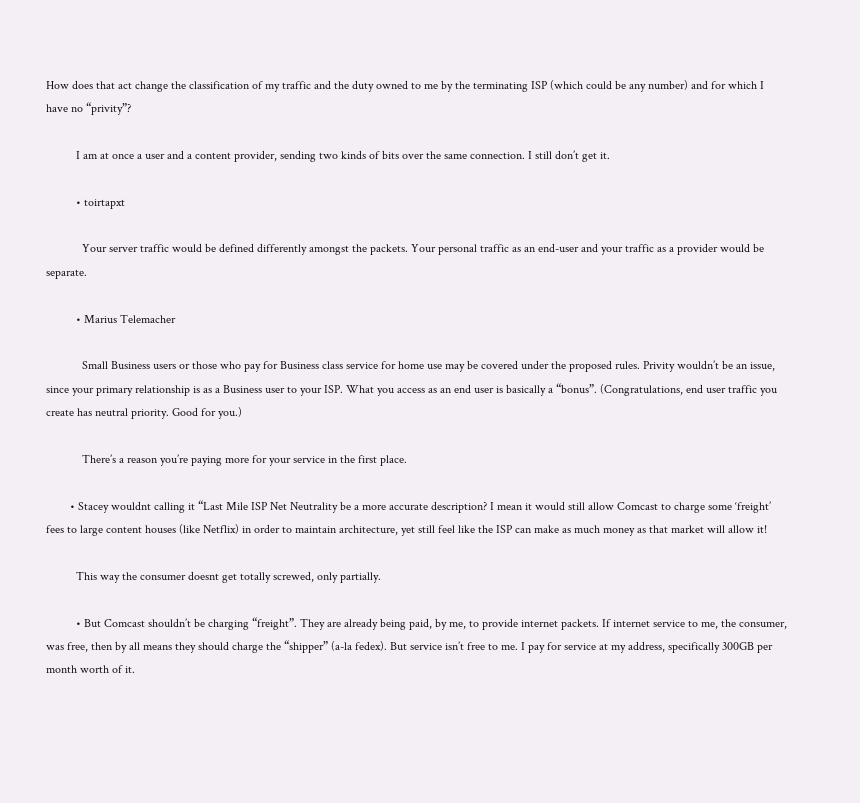How does that act change the classification of my traffic and the duty owned to me by the terminating ISP (which could be any number) and for which I have no “privity”?

          I am at once a user and a content provider, sending two kinds of bits over the same connection. I still don’t get it.

          • toirtapxt

            Your server traffic would be defined differently amongst the packets. Your personal traffic as an end-user and your traffic as a provider would be separate.

          • Marius Telemacher

            Small Business users or those who pay for Business class service for home use may be covered under the proposed rules. Privity wouldn’t be an issue, since your primary relationship is as a Business user to your ISP. What you access as an end user is basically a “bonus”. (Congratulations, end user traffic you create has neutral priority. Good for you.)

            There’s a reason you’re paying more for your service in the first place.

        • Stacey wouldnt calling it “Last Mile ISP Net Neutrality be a more accurate description? I mean it would still allow Comcast to charge some ‘freight’ fees to large content houses (like Netflix) in order to maintain architecture, yet still feel like the ISP can make as much money as that market will allow it!

          This way the consumer doesnt get totally screwed, only partially.

          • But Comcast shouldn’t be charging “freight”. They are already being paid, by me, to provide internet packets. If internet service to me, the consumer, was free, then by all means they should charge the “shipper” (a-la fedex). But service isn’t free to me. I pay for service at my address, specifically 300GB per month worth of it.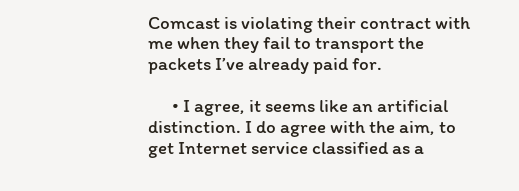Comcast is violating their contract with me when they fail to transport the packets I’ve already paid for.

      • I agree, it seems like an artificial distinction. I do agree with the aim, to get Internet service classified as a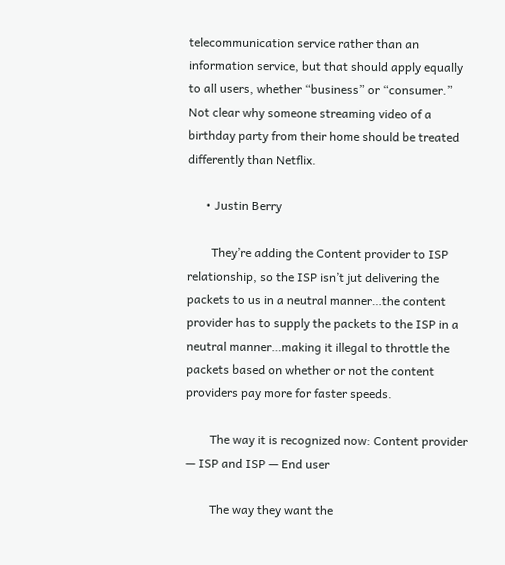telecommunication service rather than an information service, but that should apply equally to all users, whether “business” or “consumer.” Not clear why someone streaming video of a birthday party from their home should be treated differently than Netflix.

      • Justin Berry

        They’re adding the Content provider to ISP relationship, so the ISP isn’t jut delivering the packets to us in a neutral manner…the content provider has to supply the packets to the ISP in a neutral manner…making it illegal to throttle the packets based on whether or not the content providers pay more for faster speeds.

        The way it is recognized now: Content provider — ISP and ISP — End user

        The way they want the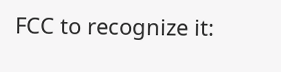FCC to recognize it: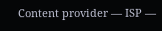Content provider — ISP —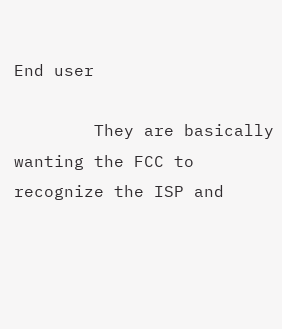End user

        They are basically wanting the FCC to recognize the ISP and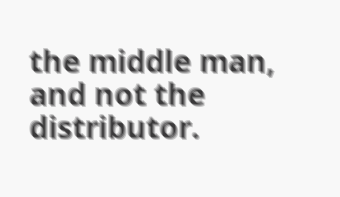the middle man, and not the distributor.